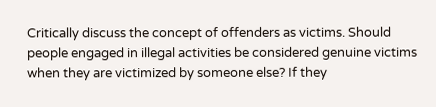Critically discuss the concept of offenders as victims. Should people engaged in illegal activities be considered genuine victims when they are victimized by someone else? If they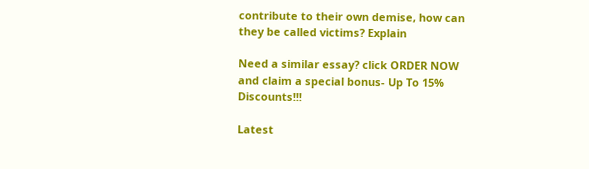contribute to their own demise, how can they be called victims? Explain

Need a similar essay? click ORDER NOW and claim a special bonus- Up To 15% Discounts!!!

Latest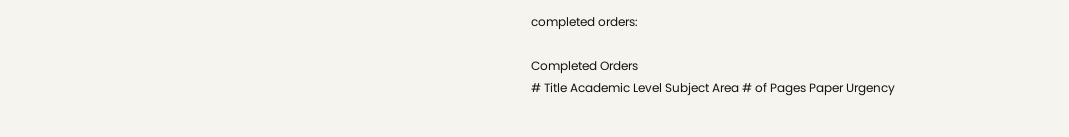completed orders:

Completed Orders
# Title Academic Level Subject Area # of Pages Paper Urgency